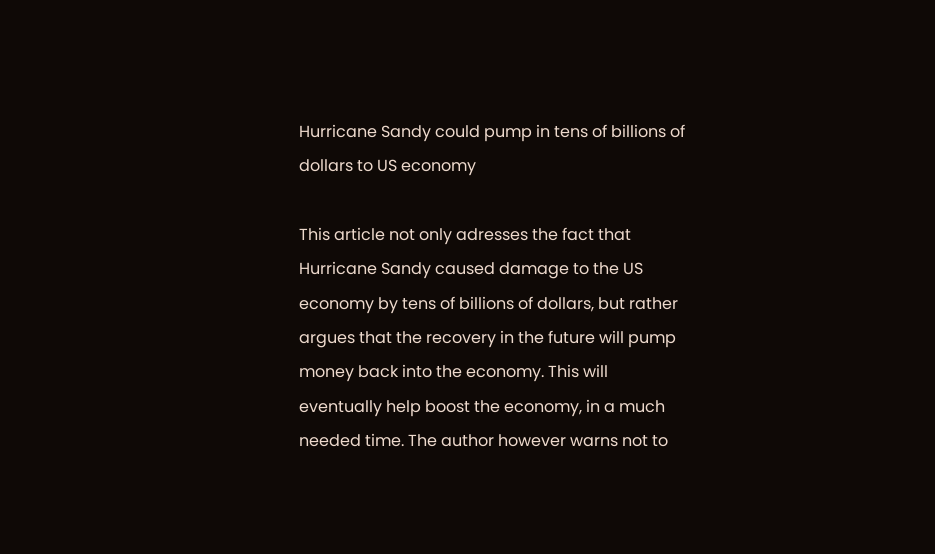Hurricane Sandy could pump in tens of billions of dollars to US economy

This article not only adresses the fact that Hurricane Sandy caused damage to the US economy by tens of billions of dollars, but rather argues that the recovery in the future will pump money back into the economy. This will eventually help boost the economy, in a much needed time. The author however warns not to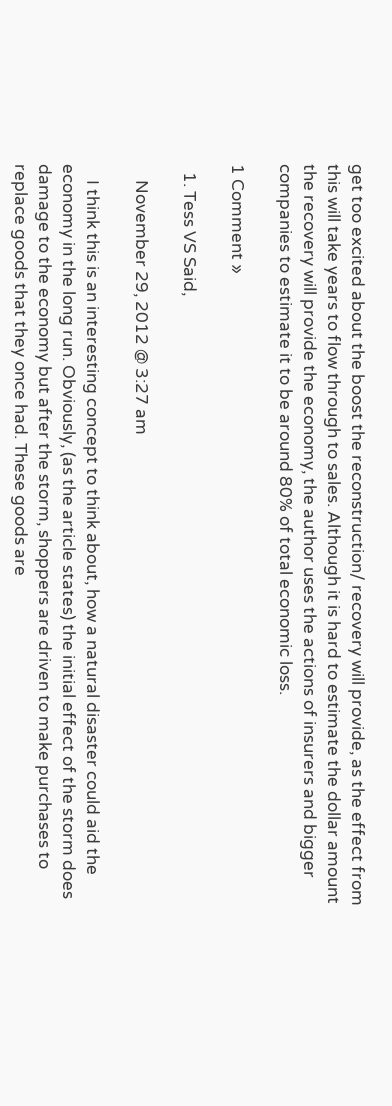get too excited about the boost the reconstruction/ recovery will provide, as the effect from this will take years to flow through to sales. Although it is hard to estimate the dollar amount the recovery will provide the economy, the author uses the actions of insurers and bigger companies to estimate it to be around 80% of total economic loss.

1 Comment »

  1. Tess VS Said,

    November 29, 2012 @ 3:27 am

    I think this is an interesting concept to think about, how a natural disaster could aid the economy in the long run. Obviously, (as the article states) the initial effect of the storm does damage to the economy but after the storm, shoppers are driven to make purchases to replace goods that they once had. These goods are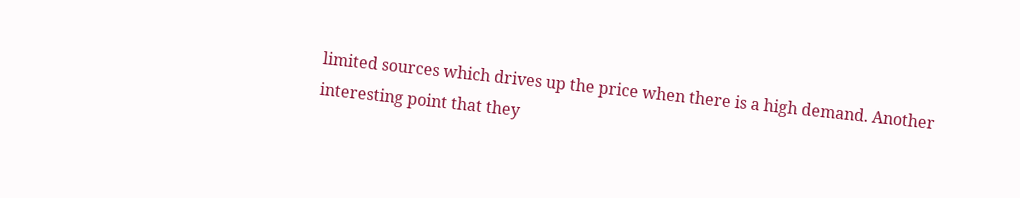limited sources which drives up the price when there is a high demand. Another interesting point that they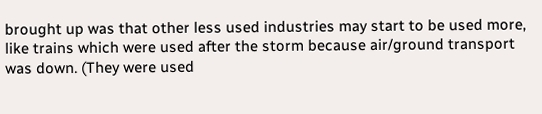brought up was that other less used industries may start to be used more, like trains which were used after the storm because air/ground transport was down. (They were used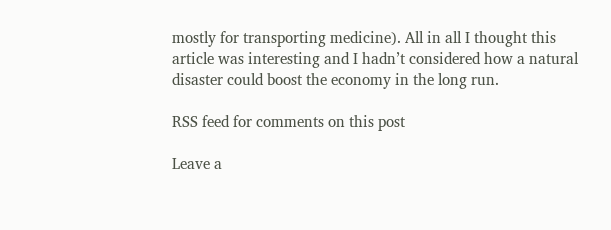mostly for transporting medicine). All in all I thought this article was interesting and I hadn’t considered how a natural disaster could boost the economy in the long run.

RSS feed for comments on this post

Leave a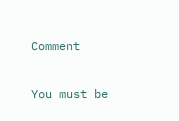Comment

You must be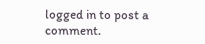logged in to post a comment.